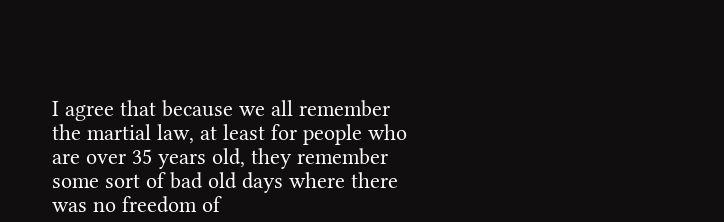I agree that because we all remember the martial law, at least for people who are over 35 years old, they remember some sort of bad old days where there was no freedom of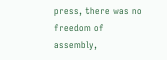press, there was no freedom of assembly,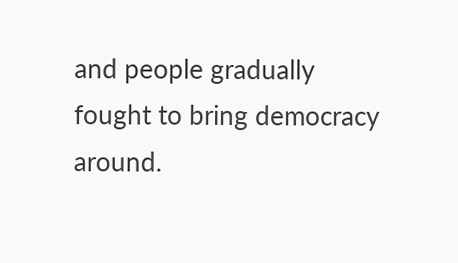and people gradually fought to bring democracy around.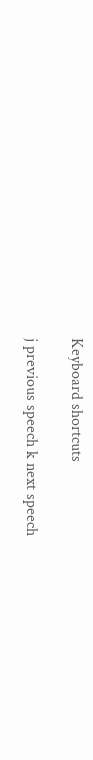Keyboard shortcuts

j previous speech k next speech